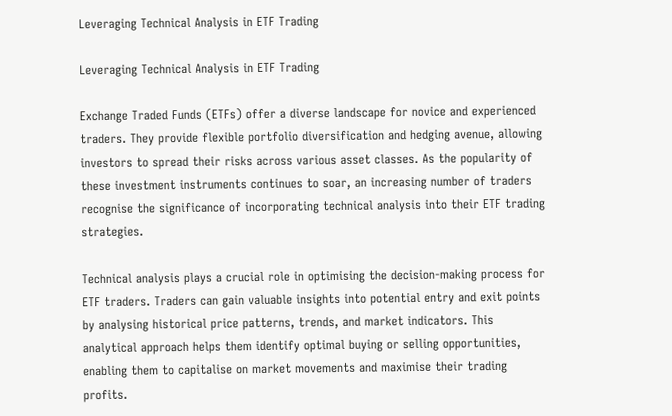Leveraging Technical Analysis in ETF Trading

Leveraging Technical Analysis in ETF Trading

Exchange Traded Funds (ETFs) offer a diverse landscape for novice and experienced traders. They provide flexible portfolio diversification and hedging avenue, allowing investors to spread their risks across various asset classes. As the popularity of these investment instruments continues to soar, an increasing number of traders recognise the significance of incorporating technical analysis into their ETF trading strategies.

Technical analysis plays a crucial role in optimising the decision-making process for ETF traders. Traders can gain valuable insights into potential entry and exit points by analysing historical price patterns, trends, and market indicators. This analytical approach helps them identify optimal buying or selling opportunities, enabling them to capitalise on market movements and maximise their trading profits.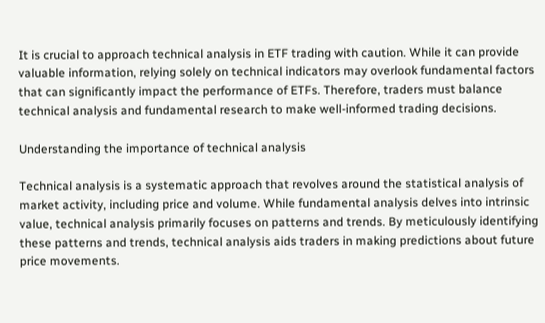It is crucial to approach technical analysis in ETF trading with caution. While it can provide valuable information, relying solely on technical indicators may overlook fundamental factors that can significantly impact the performance of ETFs. Therefore, traders must balance technical analysis and fundamental research to make well-informed trading decisions.

Understanding the importance of technical analysis

Technical analysis is a systematic approach that revolves around the statistical analysis of market activity, including price and volume. While fundamental analysis delves into intrinsic value, technical analysis primarily focuses on patterns and trends. By meticulously identifying these patterns and trends, technical analysis aids traders in making predictions about future price movements.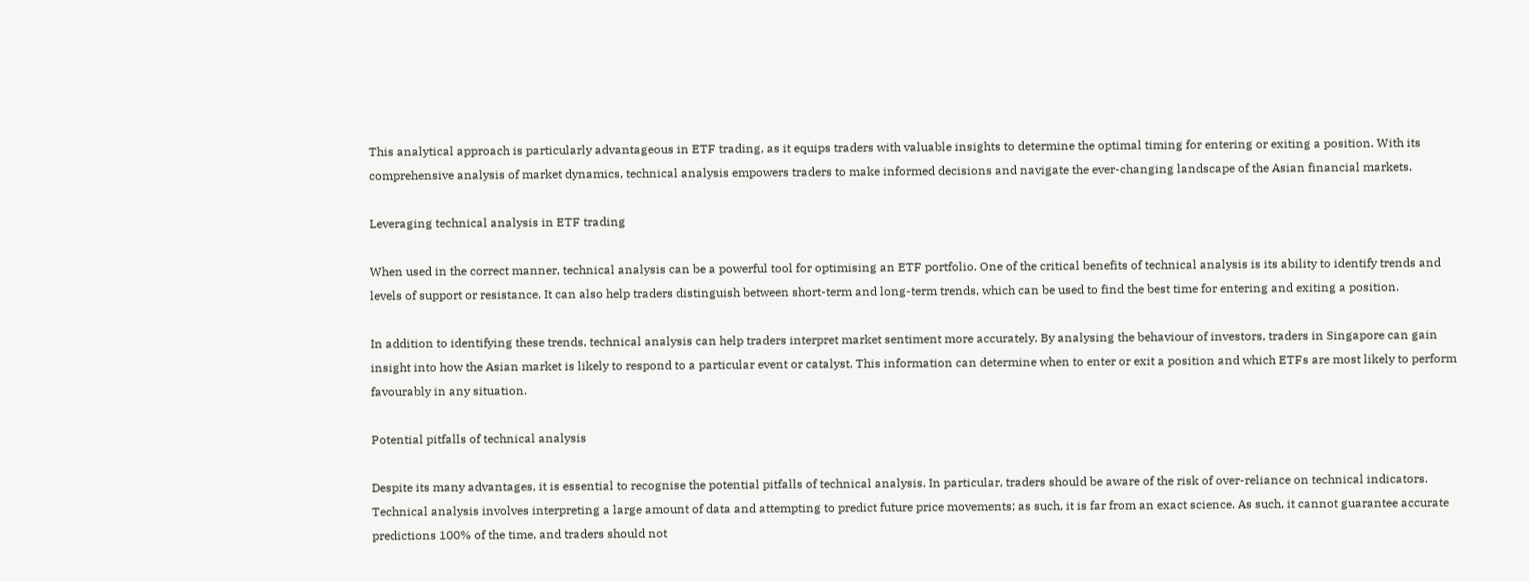This analytical approach is particularly advantageous in ETF trading, as it equips traders with valuable insights to determine the optimal timing for entering or exiting a position. With its comprehensive analysis of market dynamics, technical analysis empowers traders to make informed decisions and navigate the ever-changing landscape of the Asian financial markets.

Leveraging technical analysis in ETF trading

When used in the correct manner, technical analysis can be a powerful tool for optimising an ETF portfolio. One of the critical benefits of technical analysis is its ability to identify trends and levels of support or resistance. It can also help traders distinguish between short-term and long-term trends, which can be used to find the best time for entering and exiting a position.

In addition to identifying these trends, technical analysis can help traders interpret market sentiment more accurately. By analysing the behaviour of investors, traders in Singapore can gain insight into how the Asian market is likely to respond to a particular event or catalyst. This information can determine when to enter or exit a position and which ETFs are most likely to perform favourably in any situation.

Potential pitfalls of technical analysis

Despite its many advantages, it is essential to recognise the potential pitfalls of technical analysis. In particular, traders should be aware of the risk of over-reliance on technical indicators. Technical analysis involves interpreting a large amount of data and attempting to predict future price movements; as such, it is far from an exact science. As such, it cannot guarantee accurate predictions 100% of the time, and traders should not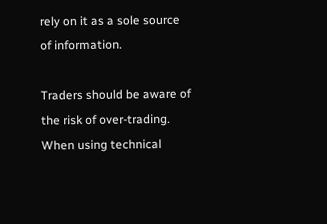rely on it as a sole source of information.

Traders should be aware of the risk of over-trading. When using technical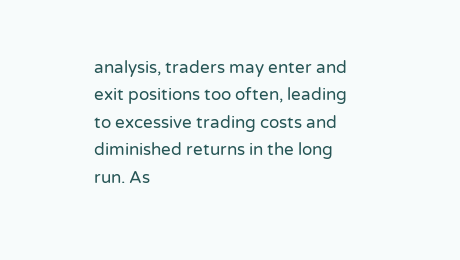analysis, traders may enter and exit positions too often, leading to excessive trading costs and diminished returns in the long run. As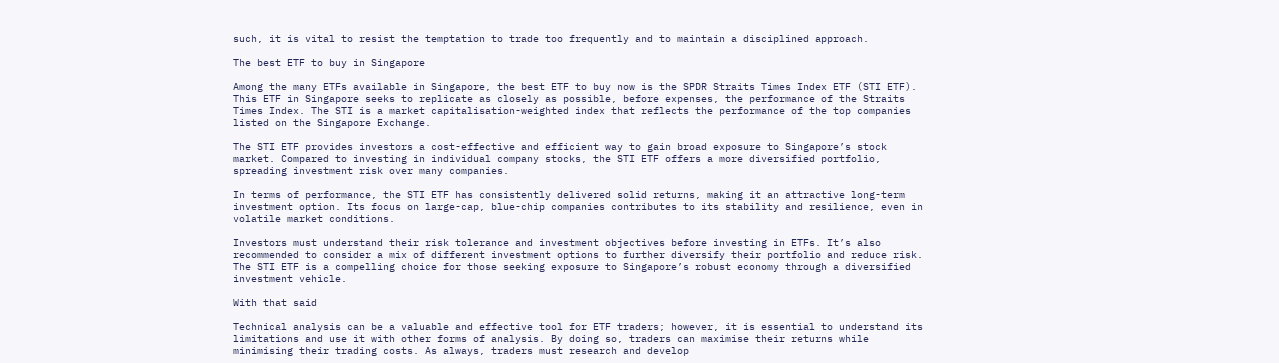such, it is vital to resist the temptation to trade too frequently and to maintain a disciplined approach.

The best ETF to buy in Singapore

Among the many ETFs available in Singapore, the best ETF to buy now is the SPDR Straits Times Index ETF (STI ETF). This ETF in Singapore seeks to replicate as closely as possible, before expenses, the performance of the Straits Times Index. The STI is a market capitalisation-weighted index that reflects the performance of the top companies listed on the Singapore Exchange.

The STI ETF provides investors a cost-effective and efficient way to gain broad exposure to Singapore’s stock market. Compared to investing in individual company stocks, the STI ETF offers a more diversified portfolio, spreading investment risk over many companies.

In terms of performance, the STI ETF has consistently delivered solid returns, making it an attractive long-term investment option. Its focus on large-cap, blue-chip companies contributes to its stability and resilience, even in volatile market conditions.

Investors must understand their risk tolerance and investment objectives before investing in ETFs. It’s also recommended to consider a mix of different investment options to further diversify their portfolio and reduce risk. The STI ETF is a compelling choice for those seeking exposure to Singapore’s robust economy through a diversified investment vehicle.

With that said

Technical analysis can be a valuable and effective tool for ETF traders; however, it is essential to understand its limitations and use it with other forms of analysis. By doing so, traders can maximise their returns while minimising their trading costs. As always, traders must research and develop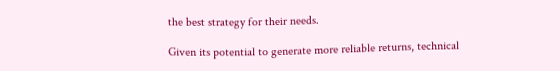the best strategy for their needs.

Given its potential to generate more reliable returns, technical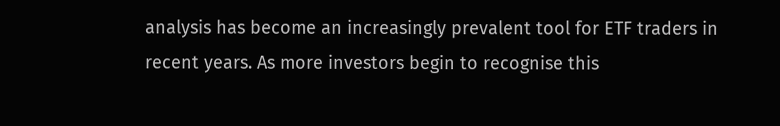analysis has become an increasingly prevalent tool for ETF traders in recent years. As more investors begin to recognise this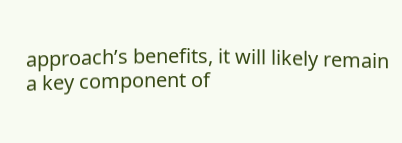approach’s benefits, it will likely remain a key component of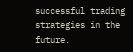successful trading strategies in the future.